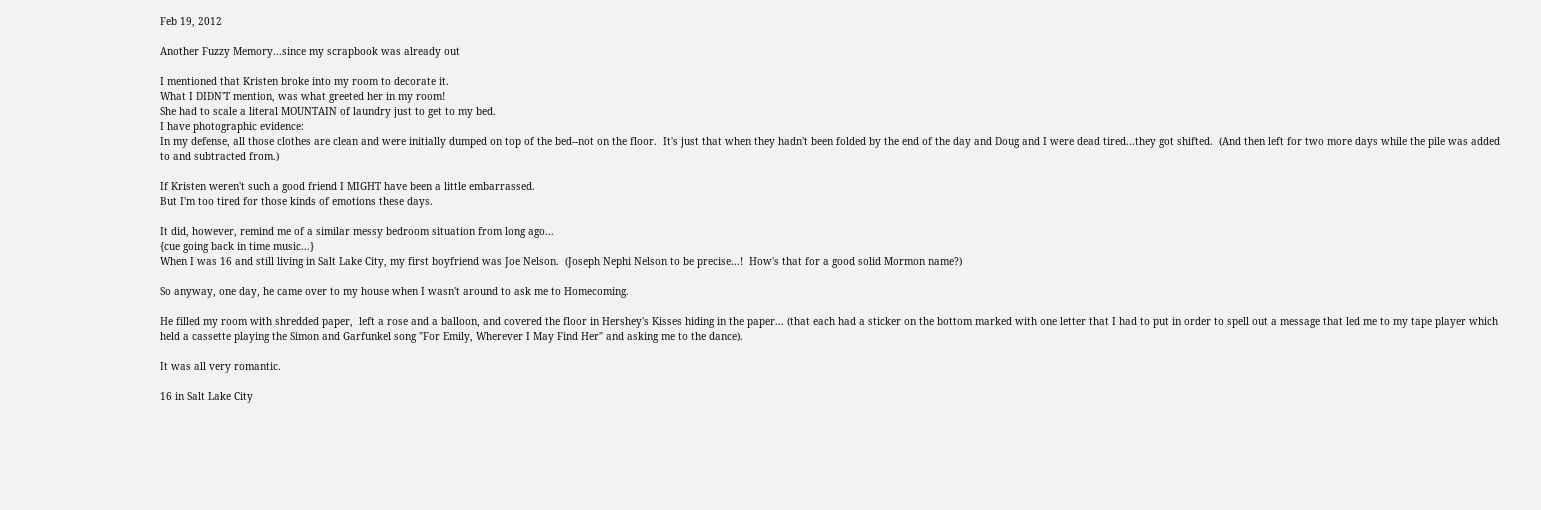Feb 19, 2012

Another Fuzzy Memory...since my scrapbook was already out

I mentioned that Kristen broke into my room to decorate it.
What I DIDN'T mention, was what greeted her in my room!
She had to scale a literal MOUNTAIN of laundry just to get to my bed.
I have photographic evidence:
In my defense, all those clothes are clean and were initially dumped on top of the bed--not on the floor.  It's just that when they hadn't been folded by the end of the day and Doug and I were dead tired...they got shifted.  (And then left for two more days while the pile was added to and subtracted from.)

If Kristen weren't such a good friend I MIGHT have been a little embarrassed.
But I'm too tired for those kinds of emotions these days.

It did, however, remind me of a similar messy bedroom situation from long ago...
{cue going back in time music...}
When I was 16 and still living in Salt Lake City, my first boyfriend was Joe Nelson.  (Joseph Nephi Nelson to be precise...!  How's that for a good solid Mormon name?)

So anyway, one day, he came over to my house when I wasn't around to ask me to Homecoming.

He filled my room with shredded paper,  left a rose and a balloon, and covered the floor in Hershey's Kisses hiding in the paper... (that each had a sticker on the bottom marked with one letter that I had to put in order to spell out a message that led me to my tape player which held a cassette playing the Simon and Garfunkel song "For Emily, Wherever I May Find Her" and asking me to the dance).

It was all very romantic.

16 in Salt Lake City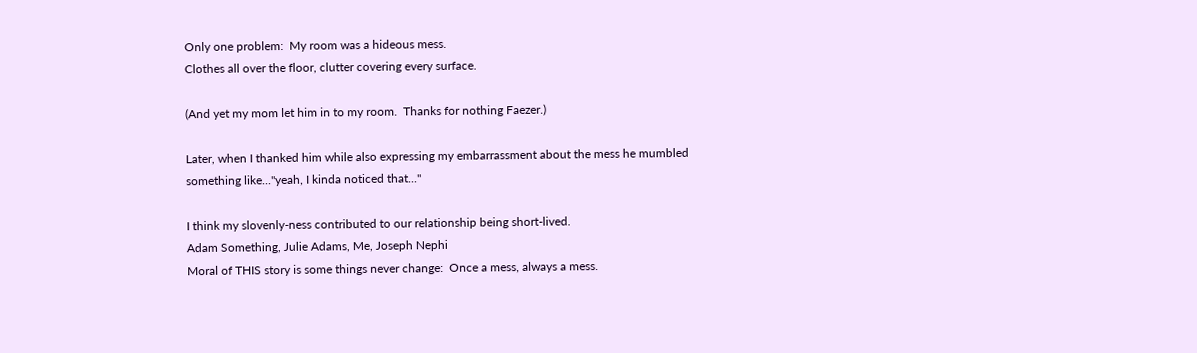Only one problem:  My room was a hideous mess.
Clothes all over the floor, clutter covering every surface.

(And yet my mom let him in to my room.  Thanks for nothing Faezer.)

Later, when I thanked him while also expressing my embarrassment about the mess he mumbled something like..."yeah, I kinda noticed that..."

I think my slovenly-ness contributed to our relationship being short-lived.
Adam Something, Julie Adams, Me, Joseph Nephi
Moral of THIS story is some things never change:  Once a mess, always a mess.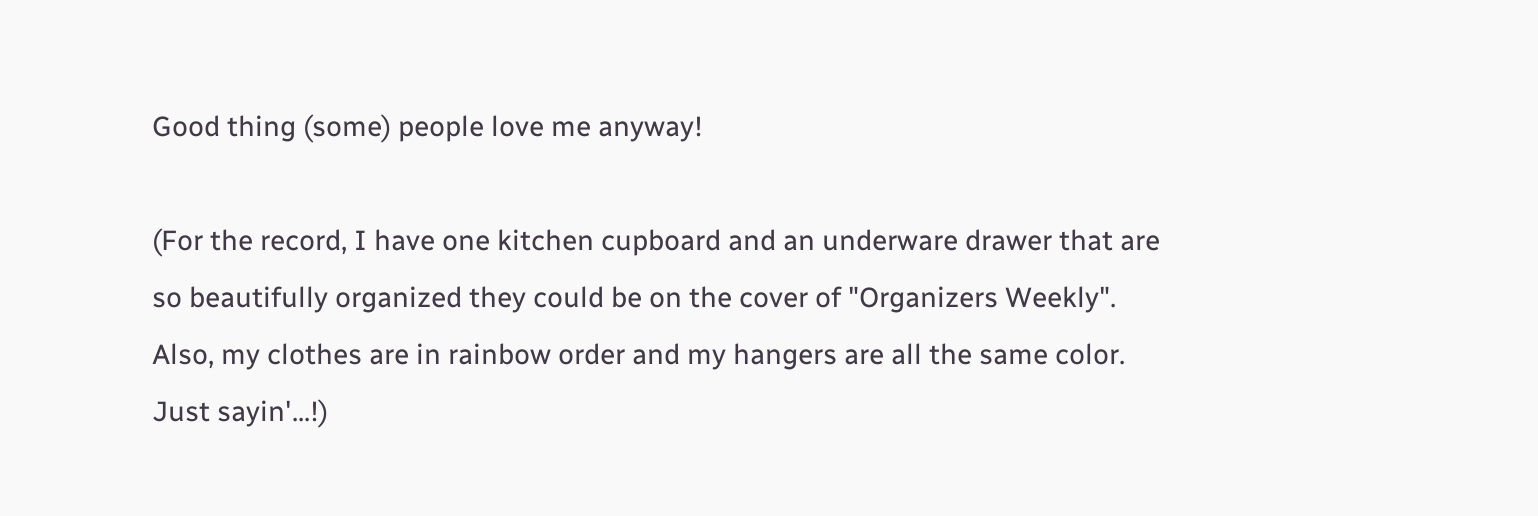Good thing (some) people love me anyway!

(For the record, I have one kitchen cupboard and an underware drawer that are so beautifully organized they could be on the cover of "Organizers Weekly".  Also, my clothes are in rainbow order and my hangers are all the same color.  Just sayin'...!)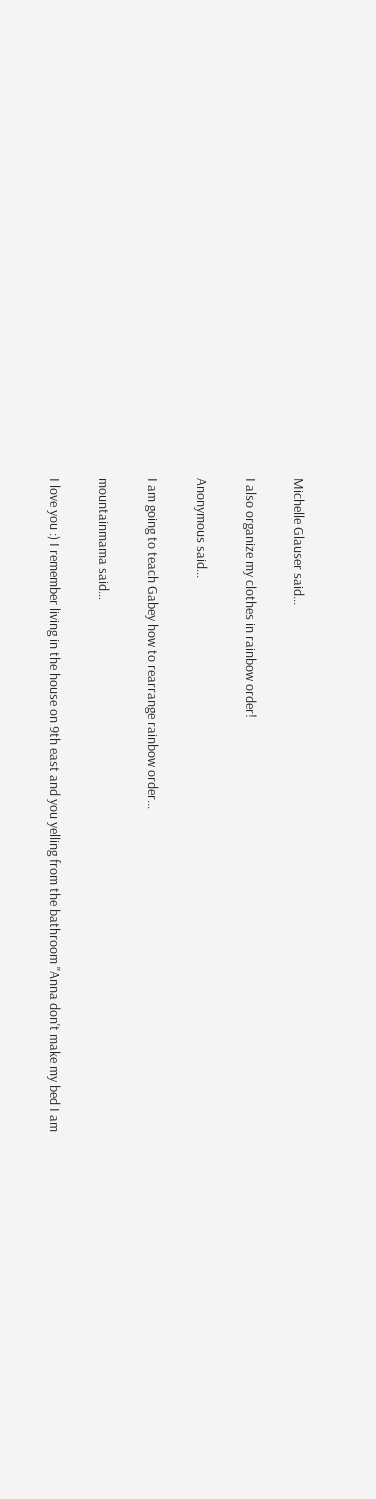Michelle Glauser said...

I also organize my clothes in rainbow order!

Anonymous said...

I am going to teach Gabey how to rearrange rainbow order...

mountainmama said...

I love you :) I remember living in the house on 9th east and you yelling from the bathroom "Anna don't make my bed I am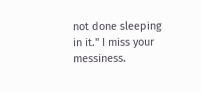not done sleeping in it." I miss your messiness.